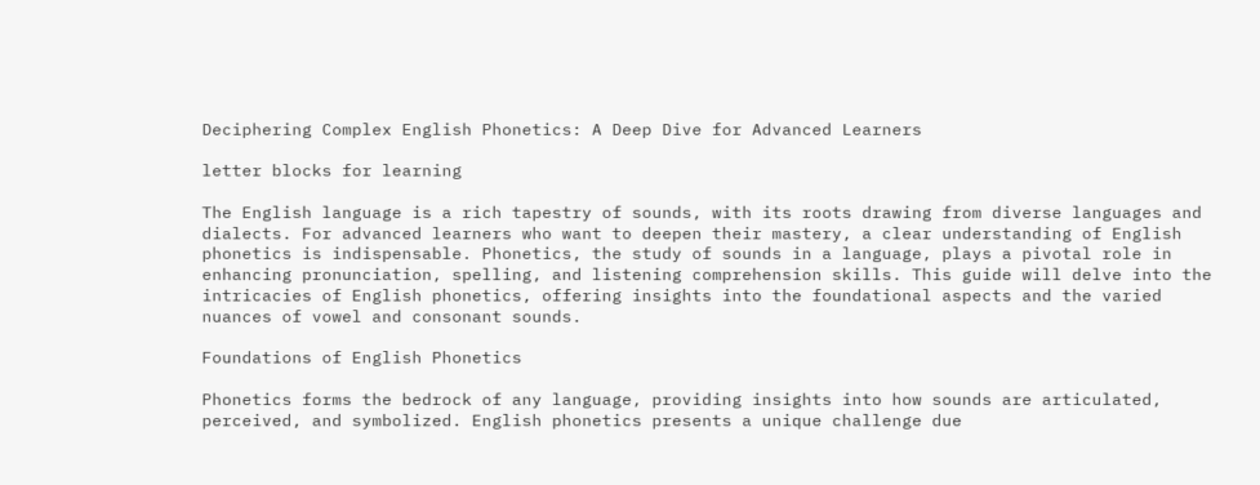Deciphering Complex English Phonetics: A Deep Dive for Advanced Learners

letter blocks for learning

The English language is a rich tapestry of sounds, with its roots drawing from diverse languages and dialects. For advanced learners who want to deepen their mastery, a clear understanding of English phonetics is indispensable. Phonetics, the study of sounds in a language, plays a pivotal role in enhancing pronunciation, spelling, and listening comprehension skills. This guide will delve into the intricacies of English phonetics, offering insights into the foundational aspects and the varied nuances of vowel and consonant sounds.

Foundations of English Phonetics

Phonetics forms the bedrock of any language, providing insights into how sounds are articulated, perceived, and symbolized. English phonetics presents a unique challenge due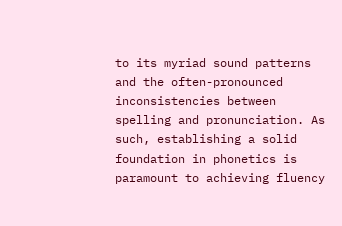to its myriad sound patterns and the often-pronounced inconsistencies between spelling and pronunciation. As such, establishing a solid foundation in phonetics is paramount to achieving fluency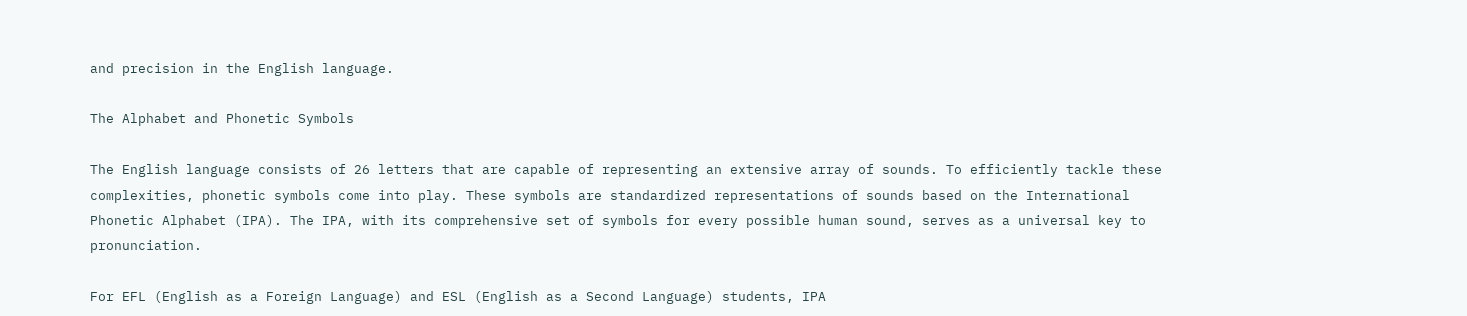and precision in the English language.

The Alphabet and Phonetic Symbols

The English language consists of 26 letters that are capable of representing an extensive array of sounds. To efficiently tackle these complexities, phonetic symbols come into play. These symbols are standardized representations of sounds based on the International Phonetic Alphabet (IPA). The IPA, with its comprehensive set of symbols for every possible human sound, serves as a universal key to pronunciation.

For EFL (English as a Foreign Language) and ESL (English as a Second Language) students, IPA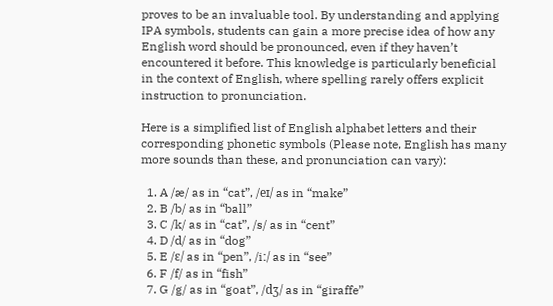proves to be an invaluable tool. By understanding and applying IPA symbols, students can gain a more precise idea of how any English word should be pronounced, even if they haven’t encountered it before. This knowledge is particularly beneficial in the context of English, where spelling rarely offers explicit instruction to pronunciation.

Here is a simplified list of English alphabet letters and their corresponding phonetic symbols (Please note, English has many more sounds than these, and pronunciation can vary):

  1. A /æ/ as in “cat”, /eɪ/ as in “make”
  2. B /b/ as in “ball”
  3. C /k/ as in “cat”, /s/ as in “cent”
  4. D /d/ as in “dog”
  5. E /ɛ/ as in “pen”, /iː/ as in “see”
  6. F /f/ as in “fish”
  7. G /g/ as in “goat”, /dʒ/ as in “giraffe”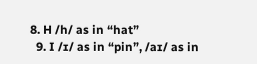8. H /h/ as in “hat”
  9. I /ɪ/ as in “pin”, /aɪ/ as in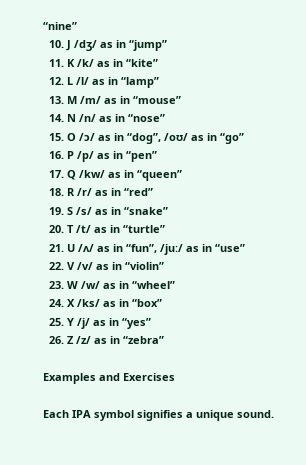“nine”
  10. J /dʒ/ as in “jump”
  11. K /k/ as in “kite”
  12. L /l/ as in “lamp”
  13. M /m/ as in “mouse”
  14. N /n/ as in “nose”
  15. O /ɔ/ as in “dog”, /oʊ/ as in “go”
  16. P /p/ as in “pen”
  17. Q /kw/ as in “queen”
  18. R /r/ as in “red”
  19. S /s/ as in “snake”
  20. T /t/ as in “turtle”
  21. U /ʌ/ as in “fun”, /juː/ as in “use”
  22. V /v/ as in “violin”
  23. W /w/ as in “wheel”
  24. X /ks/ as in “box”
  25. Y /j/ as in “yes”
  26. Z /z/ as in “zebra”

Examples and Exercises

Each IPA symbol signifies a unique sound.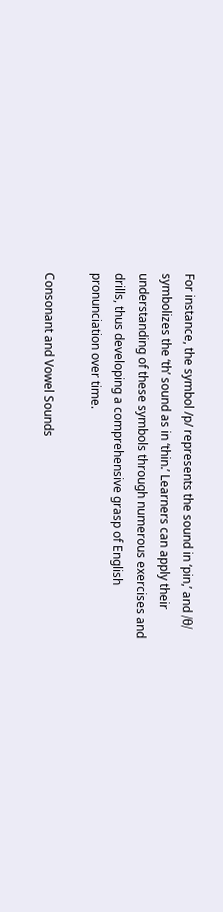For instance, the symbol /p/ represents the sound in ‘pin,’ and /θ/ symbolizes the ‘th’ sound as in ‘thin.’ Learners can apply their understanding of these symbols through numerous exercises and drills, thus developing a comprehensive grasp of English pronunciation over time.

Consonant and Vowel Sounds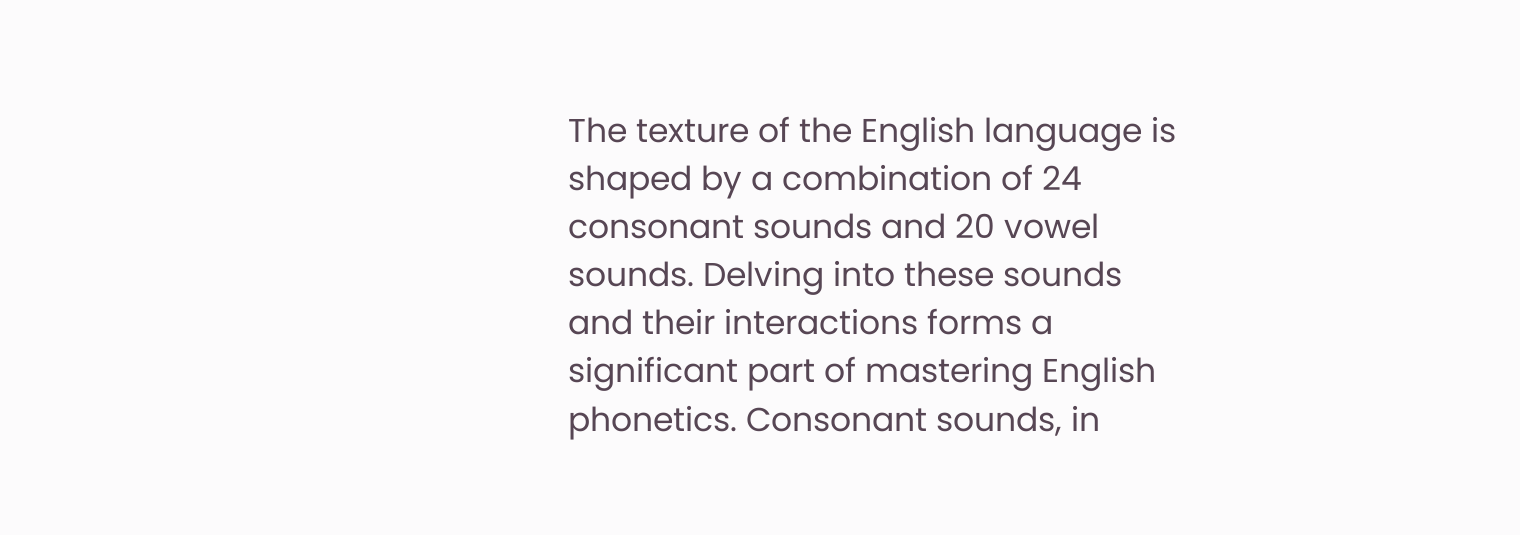The texture of the English language is shaped by a combination of 24 consonant sounds and 20 vowel sounds. Delving into these sounds and their interactions forms a significant part of mastering English phonetics. Consonant sounds, in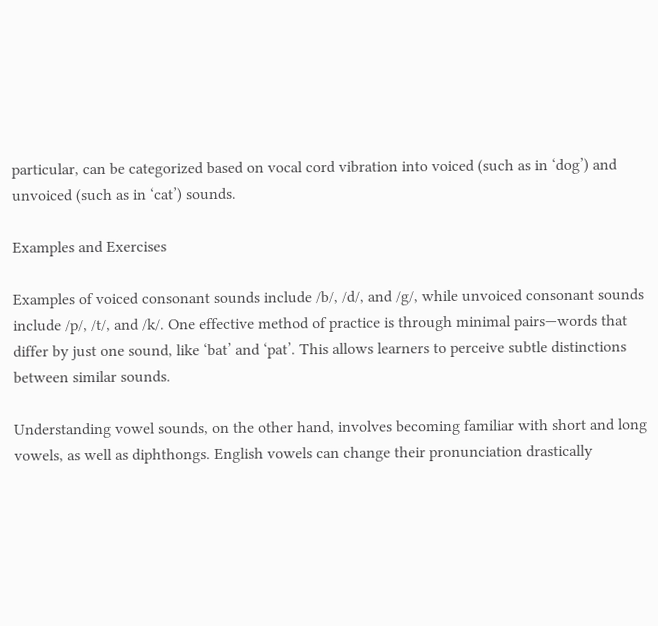particular, can be categorized based on vocal cord vibration into voiced (such as in ‘dog’) and unvoiced (such as in ‘cat’) sounds.

Examples and Exercises

Examples of voiced consonant sounds include /b/, /d/, and /g/, while unvoiced consonant sounds include /p/, /t/, and /k/. One effective method of practice is through minimal pairs—words that differ by just one sound, like ‘bat’ and ‘pat’. This allows learners to perceive subtle distinctions between similar sounds.

Understanding vowel sounds, on the other hand, involves becoming familiar with short and long vowels, as well as diphthongs. English vowels can change their pronunciation drastically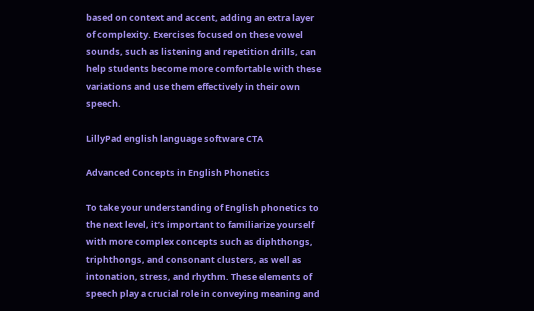based on context and accent, adding an extra layer of complexity. Exercises focused on these vowel sounds, such as listening and repetition drills, can help students become more comfortable with these variations and use them effectively in their own speech.

LillyPad english language software CTA

Advanced Concepts in English Phonetics

To take your understanding of English phonetics to the next level, it’s important to familiarize yourself with more complex concepts such as diphthongs, triphthongs, and consonant clusters, as well as intonation, stress, and rhythm. These elements of speech play a crucial role in conveying meaning and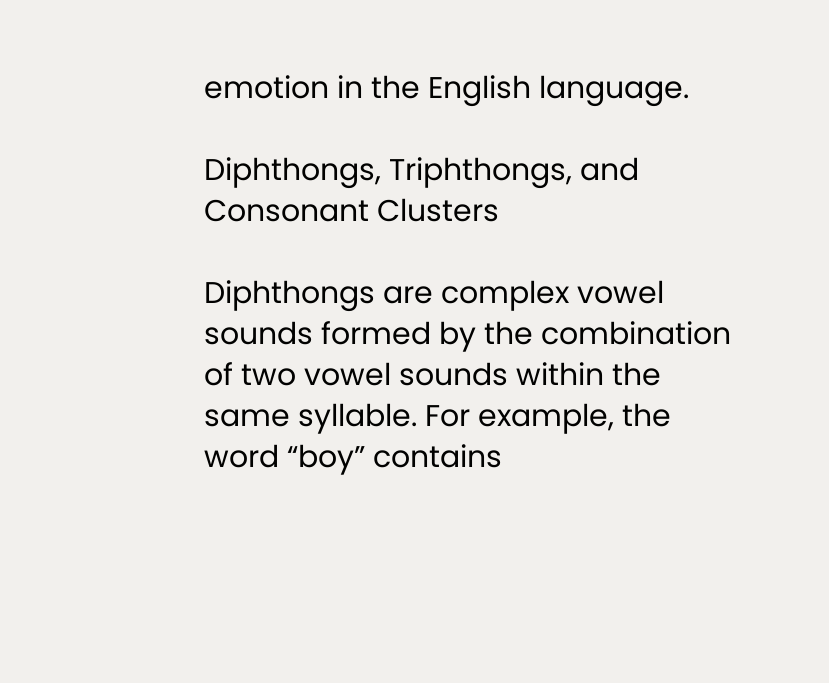emotion in the English language.

Diphthongs, Triphthongs, and Consonant Clusters

Diphthongs are complex vowel sounds formed by the combination of two vowel sounds within the same syllable. For example, the word “boy” contains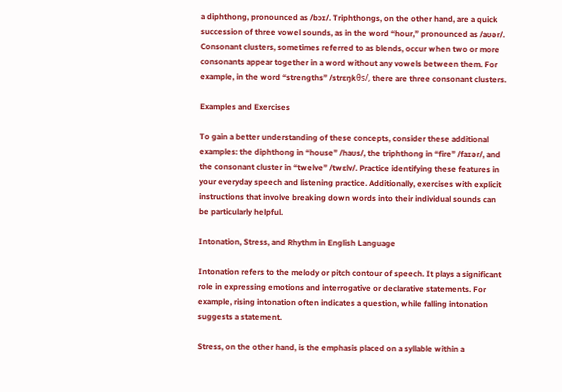a diphthong, pronounced as /bɔɪ/. Triphthongs, on the other hand, are a quick succession of three vowel sounds, as in the word “hour,” pronounced as /aʊər/. Consonant clusters, sometimes referred to as blends, occur when two or more consonants appear together in a word without any vowels between them. For example, in the word “strengths” /strɛŋkθs/, there are three consonant clusters.

Examples and Exercises

To gain a better understanding of these concepts, consider these additional examples: the diphthong in “house” /haʊs/, the triphthong in “fire” /faɪər/, and the consonant cluster in “twelve” /twɛlv/. Practice identifying these features in your everyday speech and listening practice. Additionally, exercises with explicit instructions that involve breaking down words into their individual sounds can be particularly helpful.

Intonation, Stress, and Rhythm in English Language

Intonation refers to the melody or pitch contour of speech. It plays a significant role in expressing emotions and interrogative or declarative statements. For example, rising intonation often indicates a question, while falling intonation suggests a statement.

Stress, on the other hand, is the emphasis placed on a syllable within a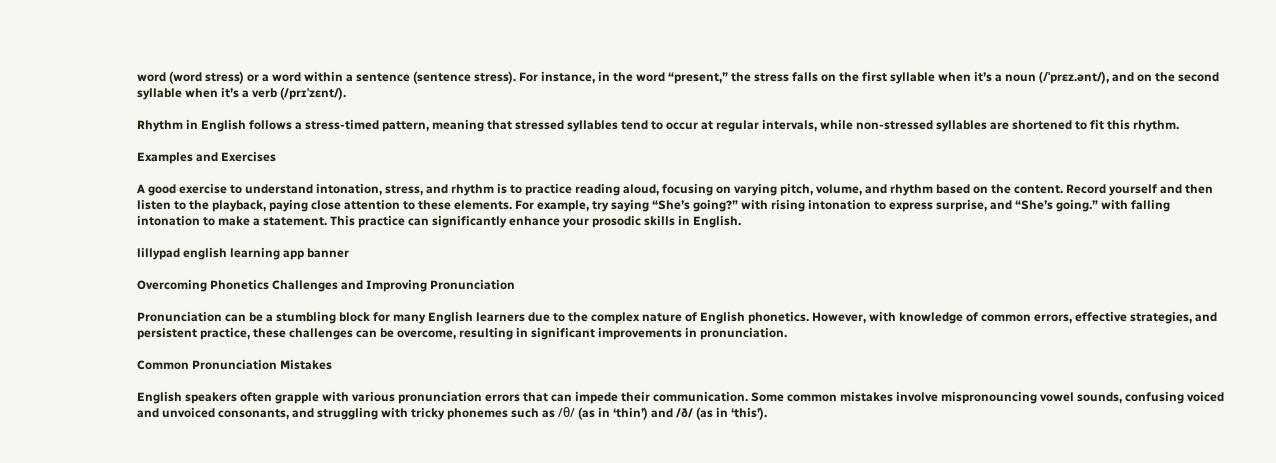word (word stress) or a word within a sentence (sentence stress). For instance, in the word “present,” the stress falls on the first syllable when it’s a noun (/ˈprɛz.ənt/), and on the second syllable when it’s a verb (/prɪˈzɛnt/).

Rhythm in English follows a stress-timed pattern, meaning that stressed syllables tend to occur at regular intervals, while non-stressed syllables are shortened to fit this rhythm.

Examples and Exercises

A good exercise to understand intonation, stress, and rhythm is to practice reading aloud, focusing on varying pitch, volume, and rhythm based on the content. Record yourself and then listen to the playback, paying close attention to these elements. For example, try saying “She’s going?” with rising intonation to express surprise, and “She’s going.” with falling intonation to make a statement. This practice can significantly enhance your prosodic skills in English.

lillypad english learning app banner

Overcoming Phonetics Challenges and Improving Pronunciation

Pronunciation can be a stumbling block for many English learners due to the complex nature of English phonetics. However, with knowledge of common errors, effective strategies, and persistent practice, these challenges can be overcome, resulting in significant improvements in pronunciation.

Common Pronunciation Mistakes

English speakers often grapple with various pronunciation errors that can impede their communication. Some common mistakes involve mispronouncing vowel sounds, confusing voiced and unvoiced consonants, and struggling with tricky phonemes such as /θ/ (as in ‘thin’) and /ð/ (as in ‘this’).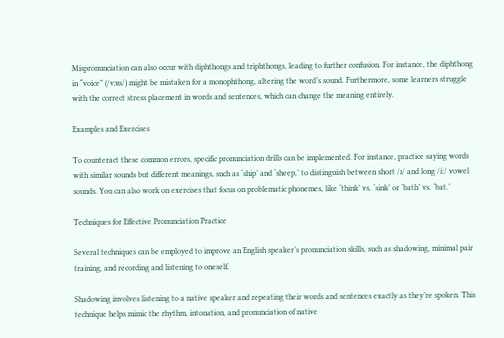Mispronunciation can also occur with diphthongs and triphthongs, leading to further confusion. For instance, the diphthong in “voice” (/vɔɪs/) might be mistaken for a monophthong, altering the word’s sound. Furthermore, some learners struggle with the correct stress placement in words and sentences, which can change the meaning entirely.

Examples and Exercises

To counteract these common errors, specific pronunciation drills can be implemented. For instance, practice saying words with similar sounds but different meanings, such as ‘ship’ and ‘sheep,’ to distinguish between short /ɪ/ and long /i:/ vowel sounds. You can also work on exercises that focus on problematic phonemes, like ‘think’ vs. ‘sink’ or ‘bath’ vs. ‘bat.’

Techniques for Effective Pronunciation Practice

Several techniques can be employed to improve an English speaker’s pronunciation skills, such as shadowing, minimal pair training, and recording and listening to oneself.

Shadowing involves listening to a native speaker and repeating their words and sentences exactly as they’re spoken. This technique helps mimic the rhythm, intonation, and pronunciation of native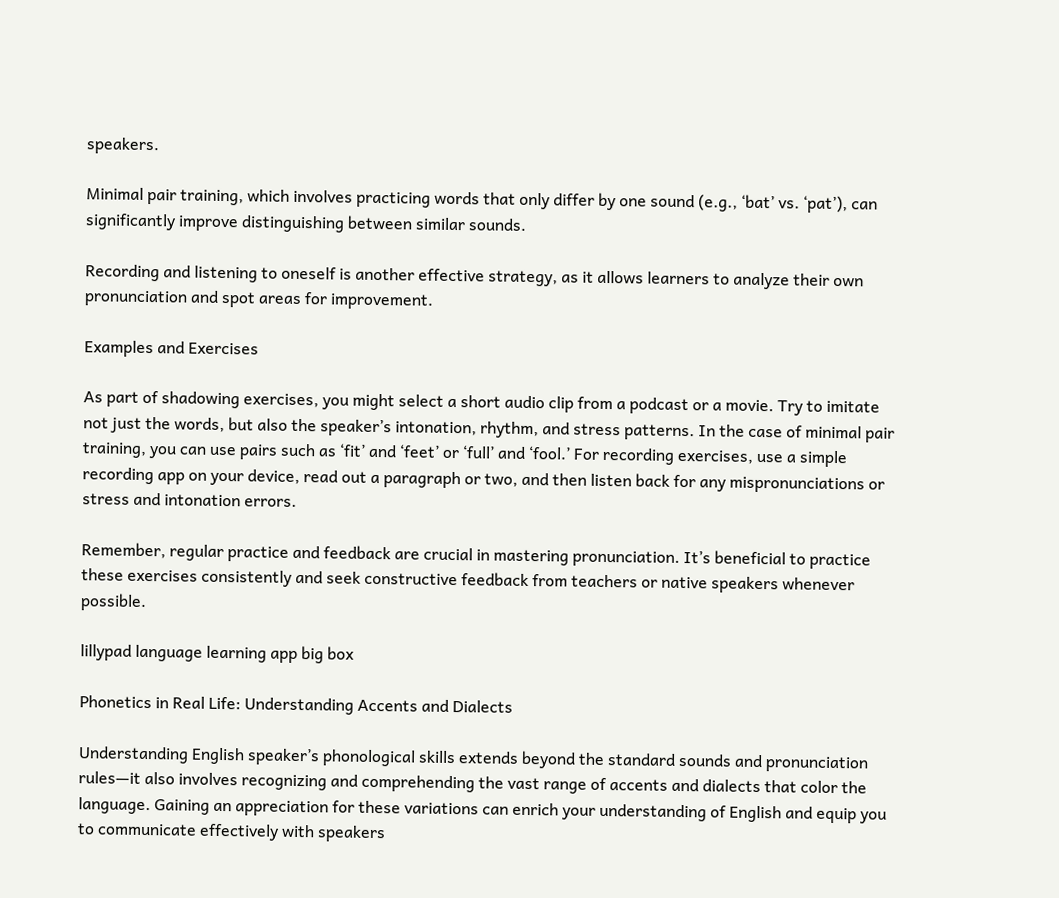speakers.

Minimal pair training, which involves practicing words that only differ by one sound (e.g., ‘bat’ vs. ‘pat’), can significantly improve distinguishing between similar sounds.

Recording and listening to oneself is another effective strategy, as it allows learners to analyze their own pronunciation and spot areas for improvement.

Examples and Exercises

As part of shadowing exercises, you might select a short audio clip from a podcast or a movie. Try to imitate not just the words, but also the speaker’s intonation, rhythm, and stress patterns. In the case of minimal pair training, you can use pairs such as ‘fit’ and ‘feet’ or ‘full’ and ‘fool.’ For recording exercises, use a simple recording app on your device, read out a paragraph or two, and then listen back for any mispronunciations or stress and intonation errors.

Remember, regular practice and feedback are crucial in mastering pronunciation. It’s beneficial to practice these exercises consistently and seek constructive feedback from teachers or native speakers whenever possible.

lillypad language learning app big box

Phonetics in Real Life: Understanding Accents and Dialects

Understanding English speaker’s phonological skills extends beyond the standard sounds and pronunciation rules—it also involves recognizing and comprehending the vast range of accents and dialects that color the language. Gaining an appreciation for these variations can enrich your understanding of English and equip you to communicate effectively with speakers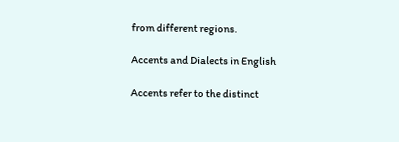from different regions.

Accents and Dialects in English

Accents refer to the distinct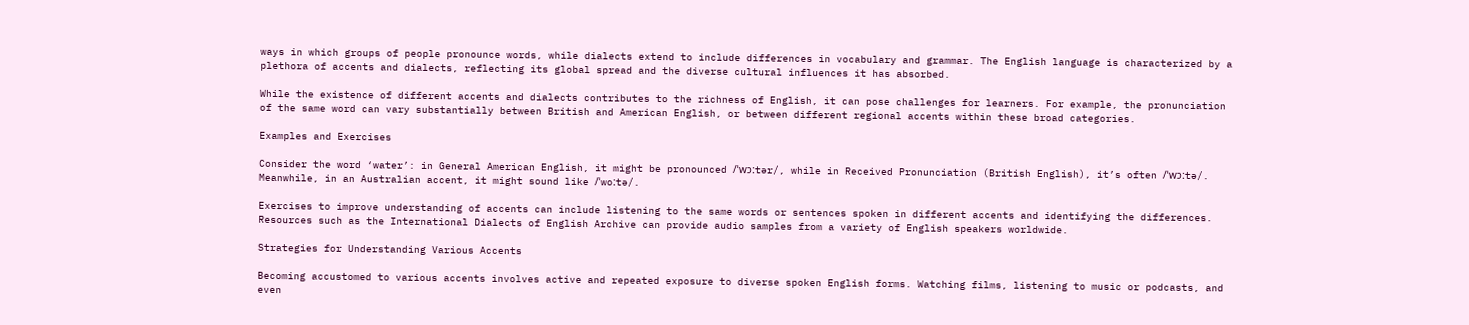ways in which groups of people pronounce words, while dialects extend to include differences in vocabulary and grammar. The English language is characterized by a plethora of accents and dialects, reflecting its global spread and the diverse cultural influences it has absorbed.

While the existence of different accents and dialects contributes to the richness of English, it can pose challenges for learners. For example, the pronunciation of the same word can vary substantially between British and American English, or between different regional accents within these broad categories.

Examples and Exercises

Consider the word ‘water’: in General American English, it might be pronounced /ˈwɔːtər/, while in Received Pronunciation (British English), it’s often /ˈwɔːtə/. Meanwhile, in an Australian accent, it might sound like /ˈwoːtə/.

Exercises to improve understanding of accents can include listening to the same words or sentences spoken in different accents and identifying the differences. Resources such as the International Dialects of English Archive can provide audio samples from a variety of English speakers worldwide.

Strategies for Understanding Various Accents

Becoming accustomed to various accents involves active and repeated exposure to diverse spoken English forms. Watching films, listening to music or podcasts, and even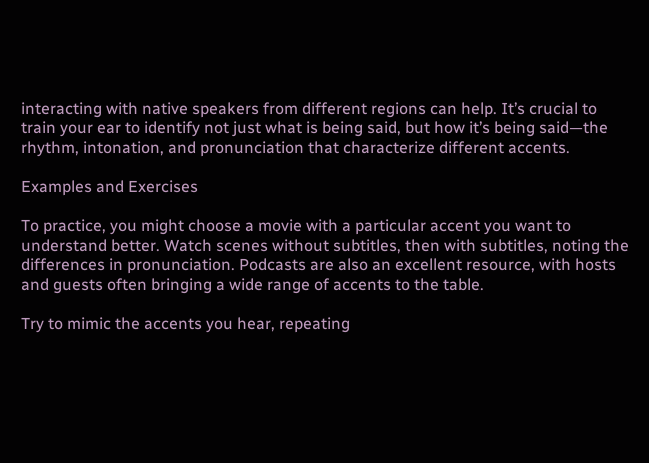interacting with native speakers from different regions can help. It’s crucial to train your ear to identify not just what is being said, but how it’s being said—the rhythm, intonation, and pronunciation that characterize different accents.

Examples and Exercises

To practice, you might choose a movie with a particular accent you want to understand better. Watch scenes without subtitles, then with subtitles, noting the differences in pronunciation. Podcasts are also an excellent resource, with hosts and guests often bringing a wide range of accents to the table.

Try to mimic the accents you hear, repeating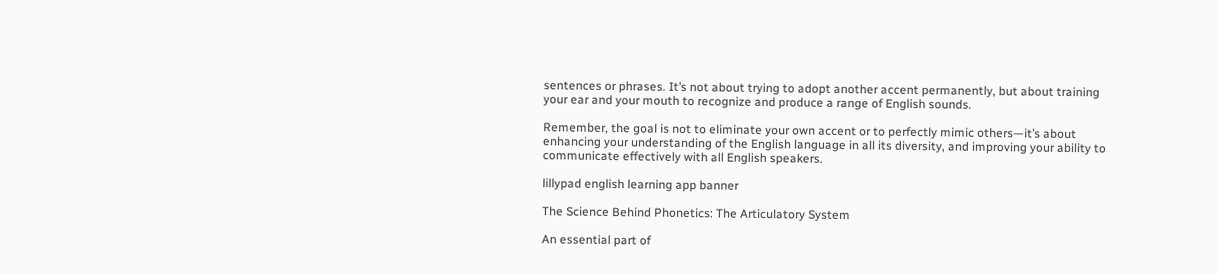sentences or phrases. It’s not about trying to adopt another accent permanently, but about training your ear and your mouth to recognize and produce a range of English sounds.

Remember, the goal is not to eliminate your own accent or to perfectly mimic others—it’s about enhancing your understanding of the English language in all its diversity, and improving your ability to communicate effectively with all English speakers.

lillypad english learning app banner

The Science Behind Phonetics: The Articulatory System

An essential part of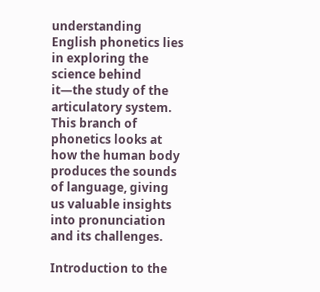understanding English phonetics lies in exploring the science behind it—the study of the articulatory system. This branch of phonetics looks at how the human body produces the sounds of language, giving us valuable insights into pronunciation and its challenges.

Introduction to the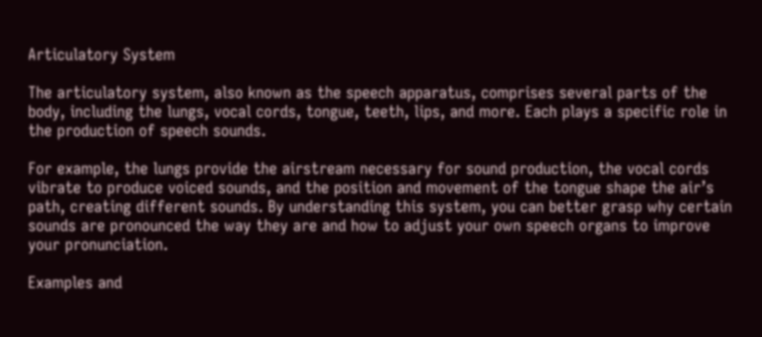Articulatory System

The articulatory system, also known as the speech apparatus, comprises several parts of the body, including the lungs, vocal cords, tongue, teeth, lips, and more. Each plays a specific role in the production of speech sounds.

For example, the lungs provide the airstream necessary for sound production, the vocal cords vibrate to produce voiced sounds, and the position and movement of the tongue shape the air’s path, creating different sounds. By understanding this system, you can better grasp why certain sounds are pronounced the way they are and how to adjust your own speech organs to improve your pronunciation.

Examples and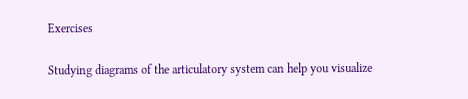Exercises

Studying diagrams of the articulatory system can help you visualize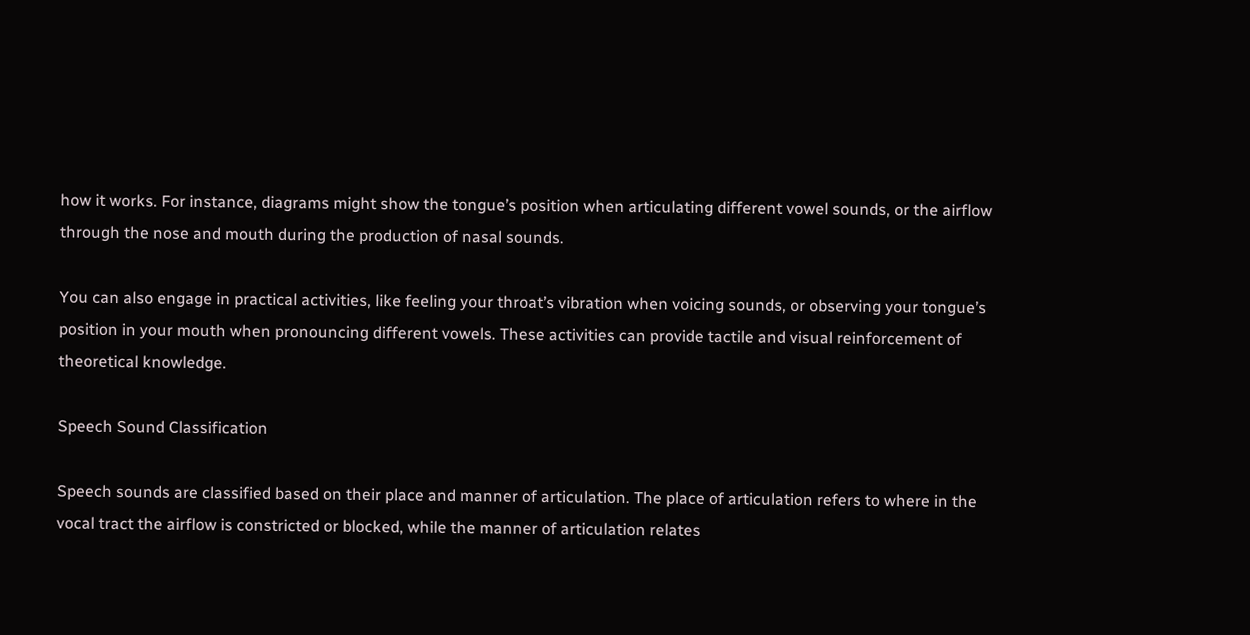how it works. For instance, diagrams might show the tongue’s position when articulating different vowel sounds, or the airflow through the nose and mouth during the production of nasal sounds.

You can also engage in practical activities, like feeling your throat’s vibration when voicing sounds, or observing your tongue’s position in your mouth when pronouncing different vowels. These activities can provide tactile and visual reinforcement of theoretical knowledge.

Speech Sound Classification

Speech sounds are classified based on their place and manner of articulation. The place of articulation refers to where in the vocal tract the airflow is constricted or blocked, while the manner of articulation relates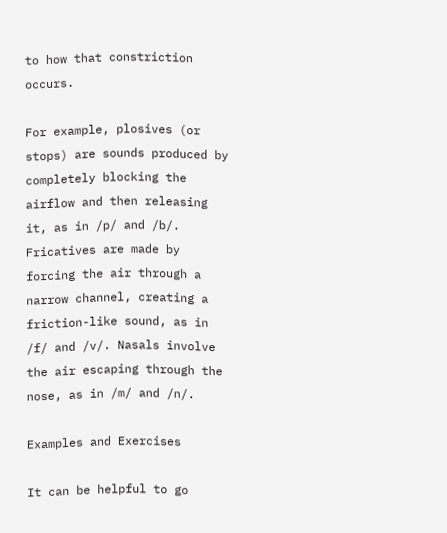to how that constriction occurs.

For example, plosives (or stops) are sounds produced by completely blocking the airflow and then releasing it, as in /p/ and /b/. Fricatives are made by forcing the air through a narrow channel, creating a friction-like sound, as in /f/ and /v/. Nasals involve the air escaping through the nose, as in /m/ and /n/.

Examples and Exercises

It can be helpful to go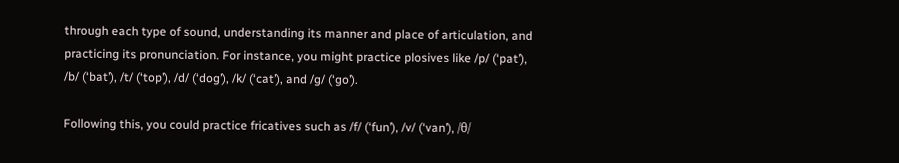through each type of sound, understanding its manner and place of articulation, and practicing its pronunciation. For instance, you might practice plosives like /p/ (‘pat’), /b/ (‘bat’), /t/ (‘top’), /d/ (‘dog’), /k/ (‘cat’), and /g/ (‘go’).

Following this, you could practice fricatives such as /f/ (‘fun’), /v/ (‘van’), /θ/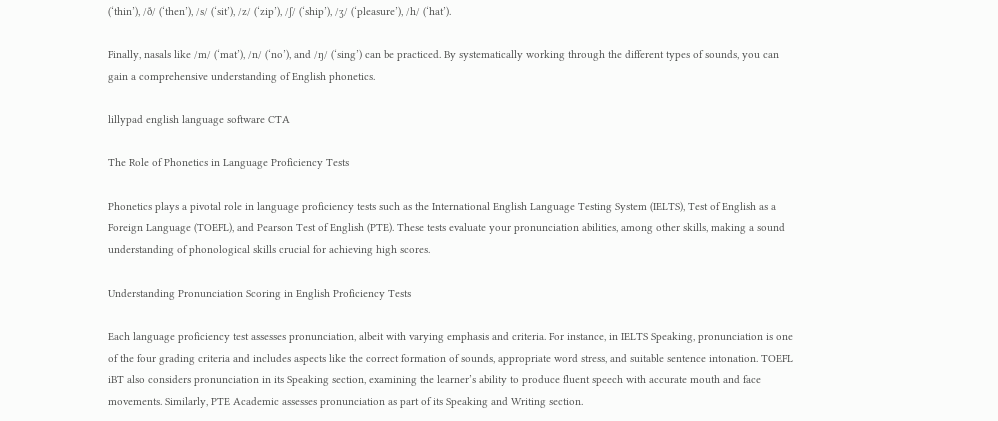(‘thin’), /ð/ (‘then’), /s/ (‘sit’), /z/ (‘zip’), /ʃ/ (‘ship’), /ʒ/ (‘pleasure’), /h/ (‘hat’).

Finally, nasals like /m/ (‘mat’), /n/ (‘no’), and /ŋ/ (‘sing’) can be practiced. By systematically working through the different types of sounds, you can gain a comprehensive understanding of English phonetics.

lillypad english language software CTA

The Role of Phonetics in Language Proficiency Tests

Phonetics plays a pivotal role in language proficiency tests such as the International English Language Testing System (IELTS), Test of English as a Foreign Language (TOEFL), and Pearson Test of English (PTE). These tests evaluate your pronunciation abilities, among other skills, making a sound understanding of phonological skills crucial for achieving high scores.

Understanding Pronunciation Scoring in English Proficiency Tests

Each language proficiency test assesses pronunciation, albeit with varying emphasis and criteria. For instance, in IELTS Speaking, pronunciation is one of the four grading criteria and includes aspects like the correct formation of sounds, appropriate word stress, and suitable sentence intonation. TOEFL iBT also considers pronunciation in its Speaking section, examining the learner’s ability to produce fluent speech with accurate mouth and face movements. Similarly, PTE Academic assesses pronunciation as part of its Speaking and Writing section.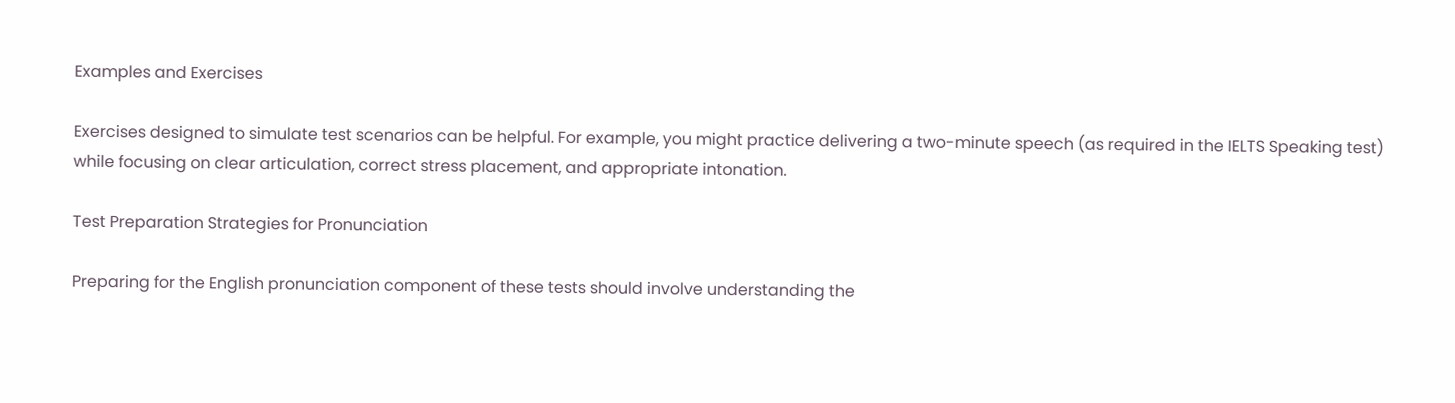Examples and Exercises

Exercises designed to simulate test scenarios can be helpful. For example, you might practice delivering a two-minute speech (as required in the IELTS Speaking test) while focusing on clear articulation, correct stress placement, and appropriate intonation.

Test Preparation Strategies for Pronunciation

Preparing for the English pronunciation component of these tests should involve understanding the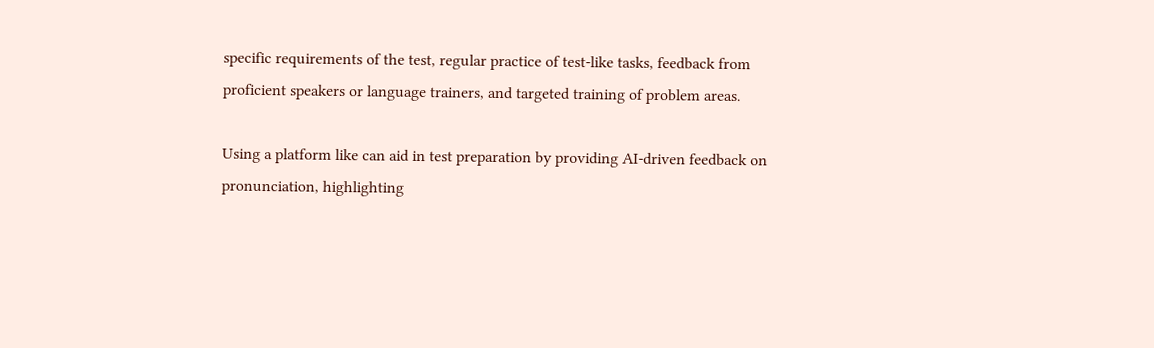specific requirements of the test, regular practice of test-like tasks, feedback from proficient speakers or language trainers, and targeted training of problem areas.

Using a platform like can aid in test preparation by providing AI-driven feedback on pronunciation, highlighting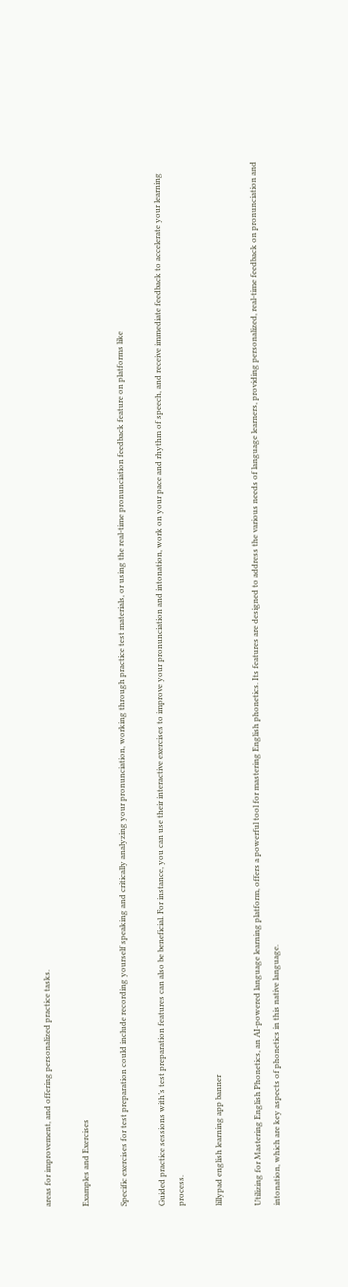areas for improvement, and offering personalized practice tasks.

Examples and Exercises

Specific exercises for test preparation could include recording yourself speaking and critically analyzing your pronunciation, working through practice test materials, or using the real-time pronunciation feedback feature on platforms like

Guided practice sessions with’s test preparation features can also be beneficial. For instance, you can use their interactive exercises to improve your pronunciation and intonation, work on your pace and rhythm of speech, and receive immediate feedback to accelerate your learning process.

lillypad english learning app banner

Utilizing for Mastering English Phonetics, an AI-powered language learning platform, offers a powerful tool for mastering English phonetics. Its features are designed to address the various needs of language learners, providing personalized, real-time feedback on pronunciation and intonation, which are key aspects of phonetics in this native language.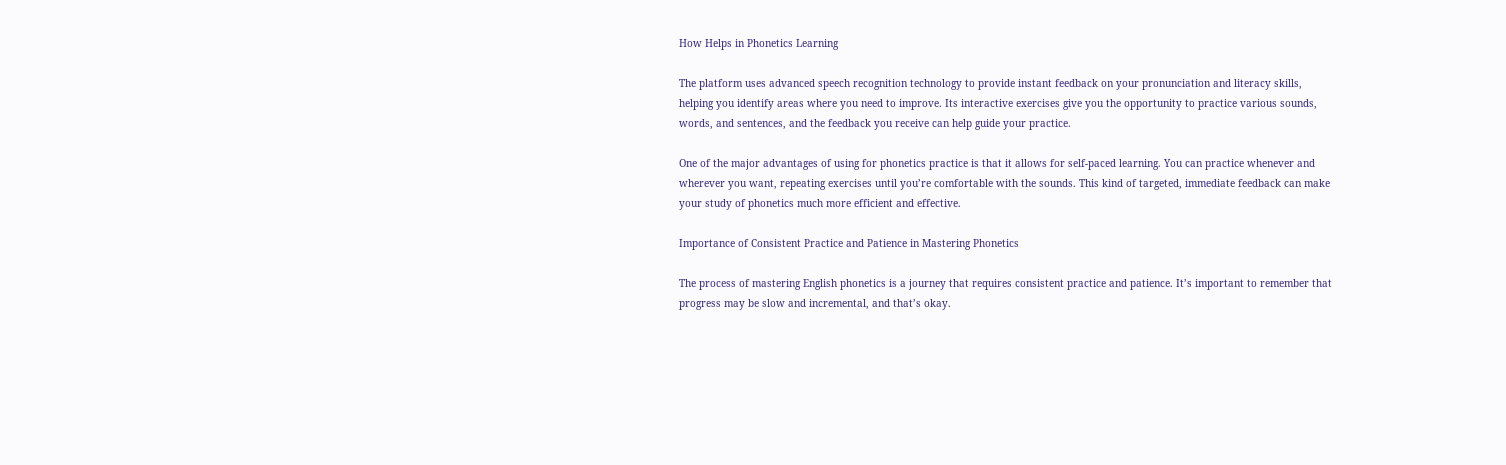How Helps in Phonetics Learning

The platform uses advanced speech recognition technology to provide instant feedback on your pronunciation and literacy skills, helping you identify areas where you need to improve. Its interactive exercises give you the opportunity to practice various sounds, words, and sentences, and the feedback you receive can help guide your practice.

One of the major advantages of using for phonetics practice is that it allows for self-paced learning. You can practice whenever and wherever you want, repeating exercises until you’re comfortable with the sounds. This kind of targeted, immediate feedback can make your study of phonetics much more efficient and effective.

Importance of Consistent Practice and Patience in Mastering Phonetics

The process of mastering English phonetics is a journey that requires consistent practice and patience. It’s important to remember that progress may be slow and incremental, and that’s okay.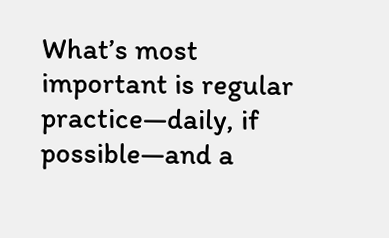What’s most important is regular practice—daily, if possible—and a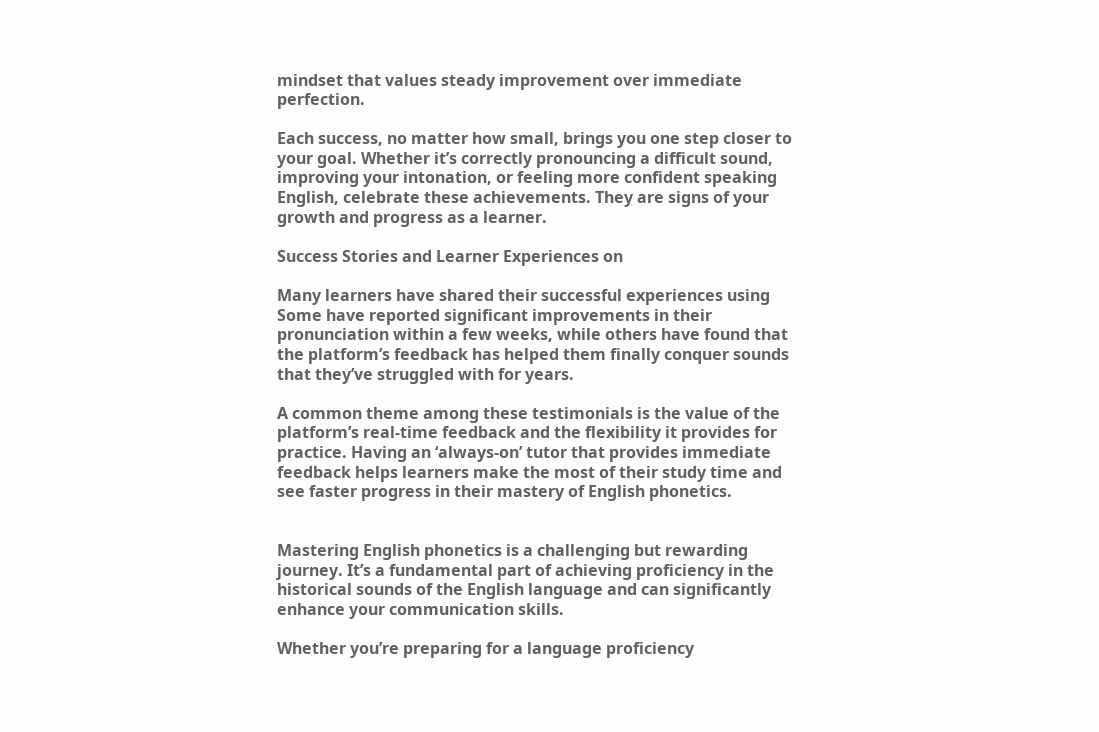mindset that values steady improvement over immediate perfection.

Each success, no matter how small, brings you one step closer to your goal. Whether it’s correctly pronouncing a difficult sound, improving your intonation, or feeling more confident speaking English, celebrate these achievements. They are signs of your growth and progress as a learner.

Success Stories and Learner Experiences on

Many learners have shared their successful experiences using Some have reported significant improvements in their pronunciation within a few weeks, while others have found that the platform’s feedback has helped them finally conquer sounds that they’ve struggled with for years.

A common theme among these testimonials is the value of the platform’s real-time feedback and the flexibility it provides for practice. Having an ‘always-on’ tutor that provides immediate feedback helps learners make the most of their study time and see faster progress in their mastery of English phonetics.


Mastering English phonetics is a challenging but rewarding journey. It’s a fundamental part of achieving proficiency in the historical sounds of the English language and can significantly enhance your communication skills.

Whether you’re preparing for a language proficiency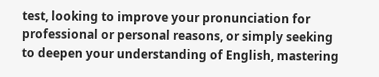test, looking to improve your pronunciation for professional or personal reasons, or simply seeking to deepen your understanding of English, mastering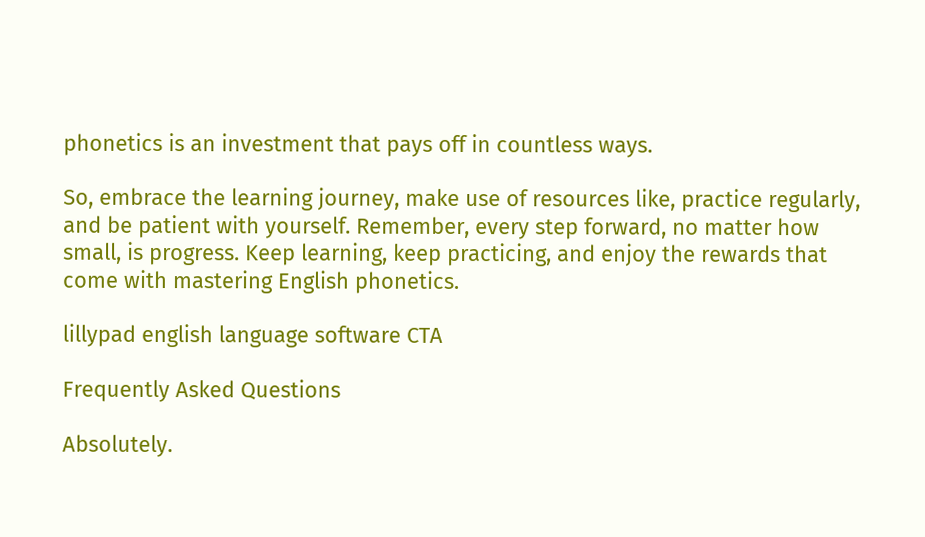phonetics is an investment that pays off in countless ways.

So, embrace the learning journey, make use of resources like, practice regularly, and be patient with yourself. Remember, every step forward, no matter how small, is progress. Keep learning, keep practicing, and enjoy the rewards that come with mastering English phonetics.

lillypad english language software CTA

Frequently Asked Questions

Absolutely.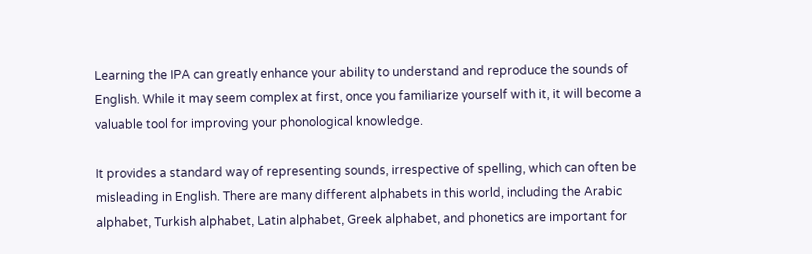Learning the IPA can greatly enhance your ability to understand and reproduce the sounds of English. While it may seem complex at first, once you familiarize yourself with it, it will become a valuable tool for improving your phonological knowledge.

It provides a standard way of representing sounds, irrespective of spelling, which can often be misleading in English. There are many different alphabets in this world, including the Arabic alphabet, Turkish alphabet, Latin alphabet, Greek alphabet, and phonetics are important for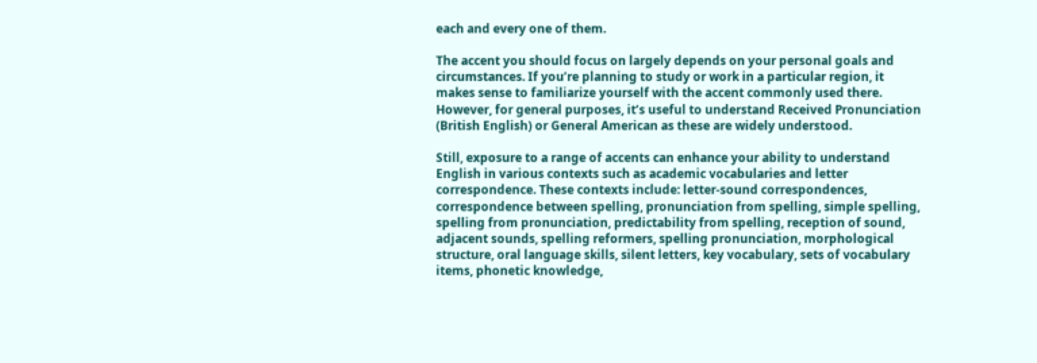each and every one of them.

The accent you should focus on largely depends on your personal goals and circumstances. If you’re planning to study or work in a particular region, it makes sense to familiarize yourself with the accent commonly used there. However, for general purposes, it’s useful to understand Received Pronunciation (British English) or General American as these are widely understood.

Still, exposure to a range of accents can enhance your ability to understand English in various contexts such as academic vocabularies and letter correspondence. These contexts include: letter-sound correspondences, correspondence between spelling, pronunciation from spelling, simple spelling, spelling from pronunciation, predictability from spelling, reception of sound, adjacent sounds, spelling reformers, spelling pronunciation, morphological structure, oral language skills, silent letters, key vocabulary, sets of vocabulary items, phonetic knowledge,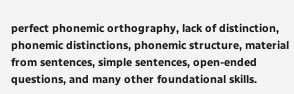perfect phonemic orthography, lack of distinction, phonemic distinctions, phonemic structure, material from sentences, simple sentences, open-ended questions, and many other foundational skills.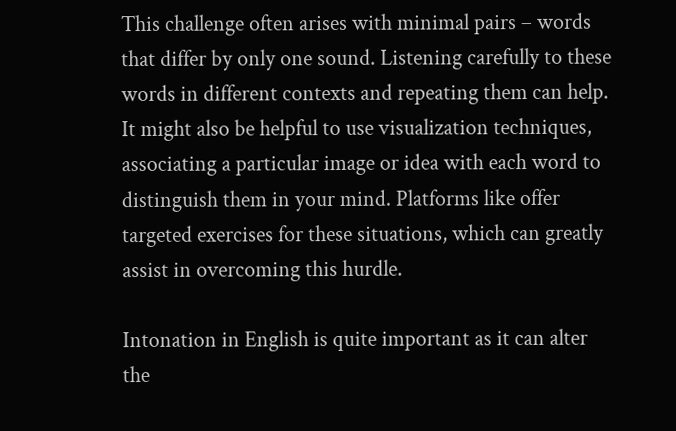This challenge often arises with minimal pairs – words that differ by only one sound. Listening carefully to these words in different contexts and repeating them can help. It might also be helpful to use visualization techniques, associating a particular image or idea with each word to distinguish them in your mind. Platforms like offer targeted exercises for these situations, which can greatly assist in overcoming this hurdle.

Intonation in English is quite important as it can alter the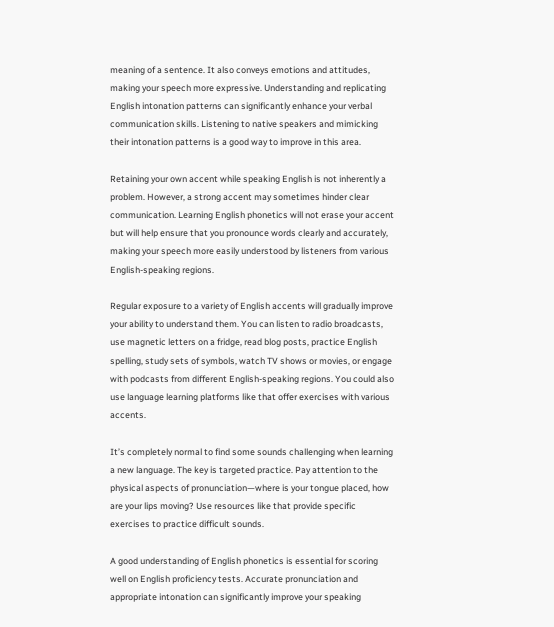meaning of a sentence. It also conveys emotions and attitudes, making your speech more expressive. Understanding and replicating English intonation patterns can significantly enhance your verbal communication skills. Listening to native speakers and mimicking their intonation patterns is a good way to improve in this area.

Retaining your own accent while speaking English is not inherently a problem. However, a strong accent may sometimes hinder clear communication. Learning English phonetics will not erase your accent but will help ensure that you pronounce words clearly and accurately, making your speech more easily understood by listeners from various English-speaking regions.

Regular exposure to a variety of English accents will gradually improve your ability to understand them. You can listen to radio broadcasts, use magnetic letters on a fridge, read blog posts, practice English spelling, study sets of symbols, watch TV shows or movies, or engage with podcasts from different English-speaking regions. You could also use language learning platforms like that offer exercises with various accents.

It’s completely normal to find some sounds challenging when learning a new language. The key is targeted practice. Pay attention to the physical aspects of pronunciation—where is your tongue placed, how are your lips moving? Use resources like that provide specific exercises to practice difficult sounds.

A good understanding of English phonetics is essential for scoring well on English proficiency tests. Accurate pronunciation and appropriate intonation can significantly improve your speaking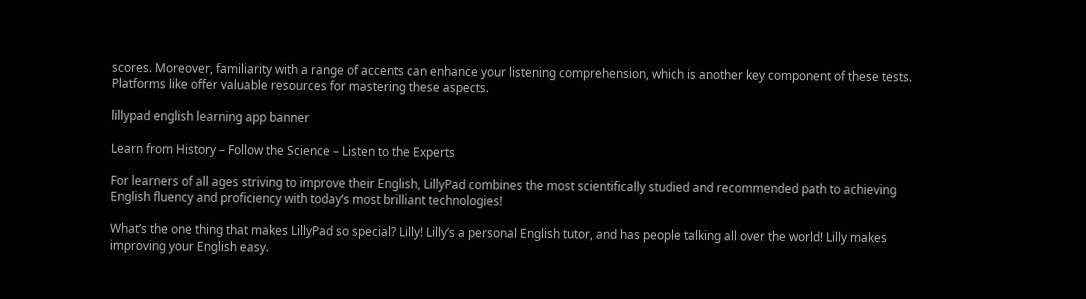scores. Moreover, familiarity with a range of accents can enhance your listening comprehension, which is another key component of these tests. Platforms like offer valuable resources for mastering these aspects.

lillypad english learning app banner

Learn from History – Follow the Science – Listen to the Experts

For learners of all ages striving to improve their English, LillyPad combines the most scientifically studied and recommended path to achieving English fluency and proficiency with today’s most brilliant technologies!

What’s the one thing that makes LillyPad so special? Lilly! Lilly’s a personal English tutor, and has people talking all over the world! Lilly makes improving your English easy.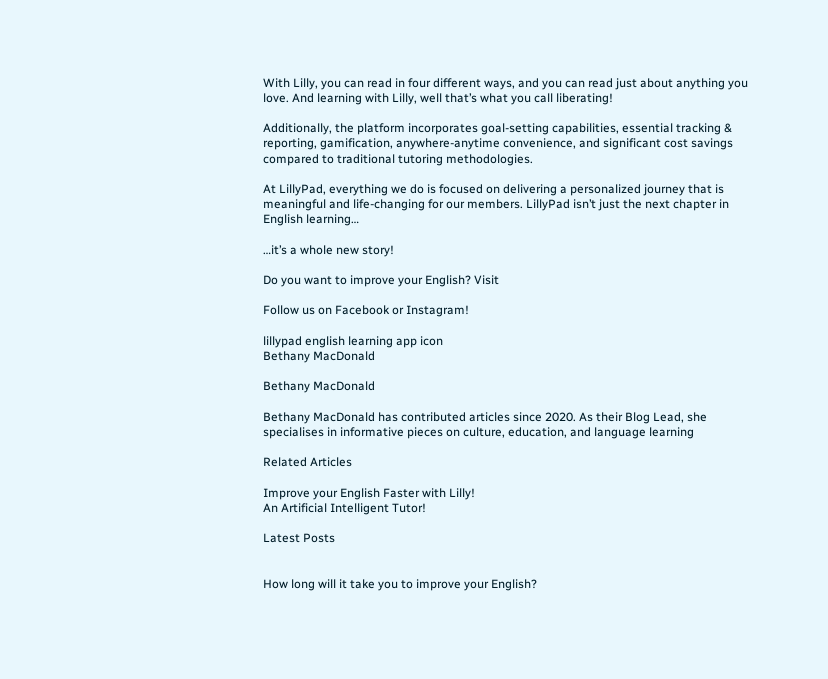With Lilly, you can read in four different ways, and you can read just about anything you love. And learning with Lilly, well that’s what you call liberating!

Additionally, the platform incorporates goal-setting capabilities, essential tracking & reporting, gamification, anywhere-anytime convenience, and significant cost savings compared to traditional tutoring methodologies.

At LillyPad, everything we do is focused on delivering a personalized journey that is meaningful and life-changing for our members. LillyPad isn’t just the next chapter in English learning…

…it’s a whole new story!

Do you want to improve your English? Visit

Follow us on Facebook or Instagram!

lillypad english learning app icon
Bethany MacDonald

Bethany MacDonald

Bethany MacDonald has contributed articles since 2020. As their Blog Lead, she specialises in informative pieces on culture, education, and language learning

Related Articles

Improve your English Faster with Lilly!
An Artificial Intelligent Tutor!

Latest Posts


How long will it take you to improve your English?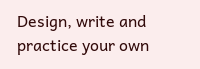Design, write and practice your own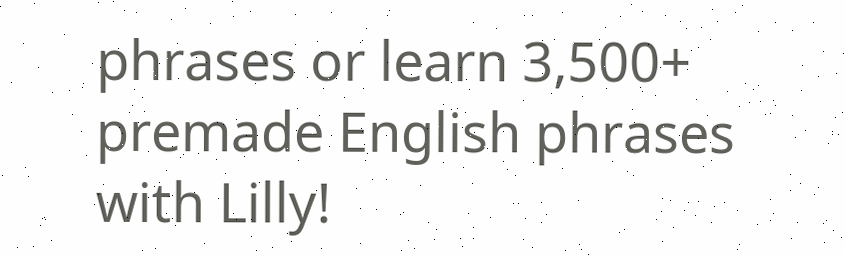phrases or learn 3,500+ premade English phrases with Lilly!